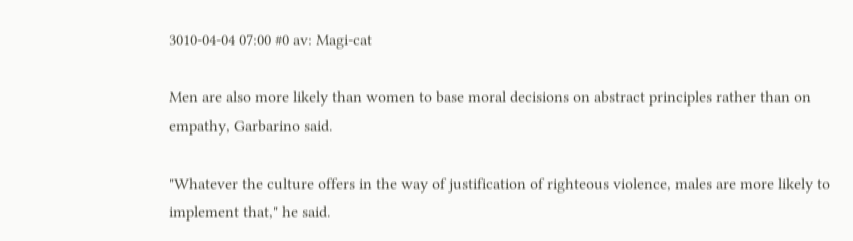3010-04-04 07:00 #0 av: Magi-cat

Men are also more likely than women to base moral decisions on abstract principles rather than on empathy, Garbarino said.

"Whatever the culture offers in the way of justification of righteous violence, males are more likely to implement that," he said.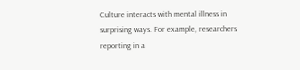Culture interacts with mental illness in surprising ways. For example, researchers reporting in a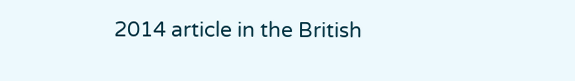2014 article in the British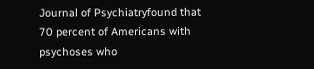Journal of Psychiatryfound that 70 percent of Americans with psychoses who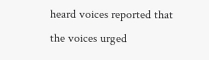heard voices reported that the voices urged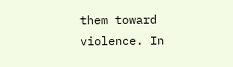them toward violence. In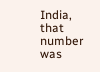India, that number was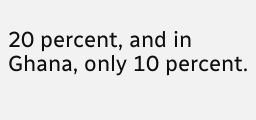20 percent, and in Ghana, only 10 percent.